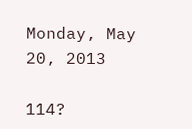Monday, May 20, 2013

114?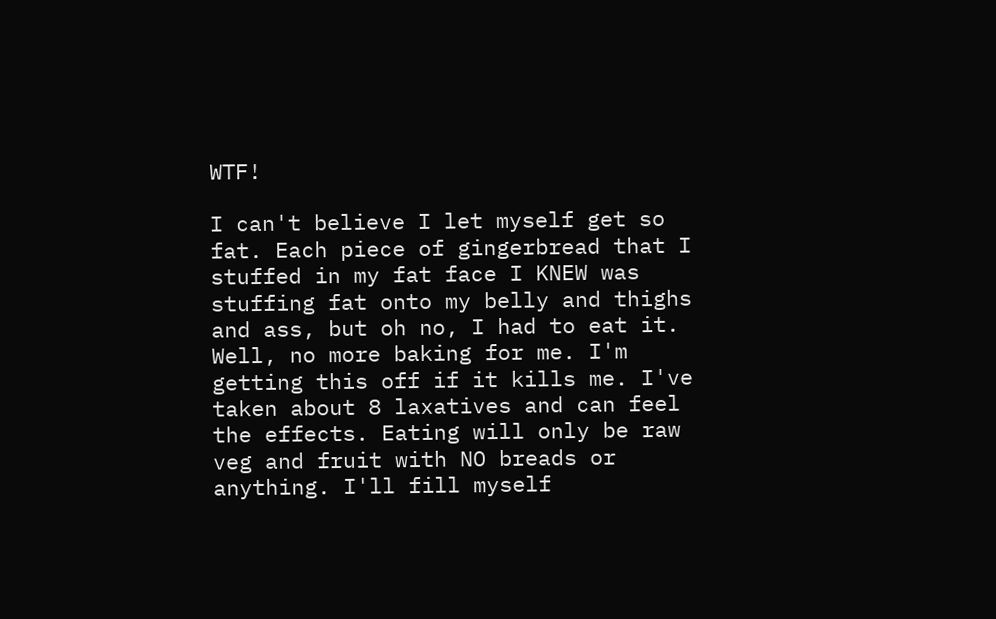WTF!

I can't believe I let myself get so fat. Each piece of gingerbread that I stuffed in my fat face I KNEW was stuffing fat onto my belly and thighs and ass, but oh no, I had to eat it. Well, no more baking for me. I'm getting this off if it kills me. I've taken about 8 laxatives and can feel the effects. Eating will only be raw veg and fruit with NO breads or anything. I'll fill myself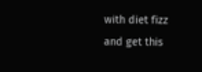with diet fizz and get this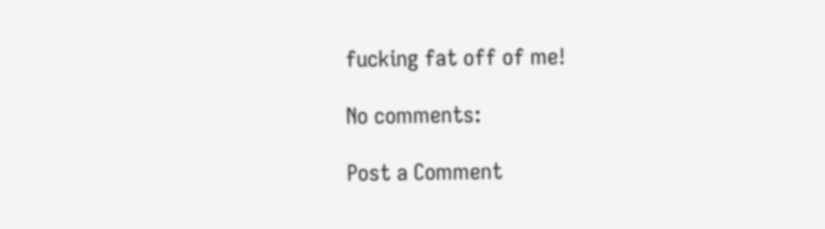fucking fat off of me!

No comments:

Post a Comment